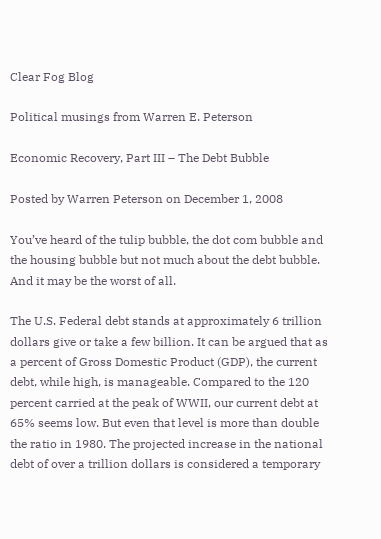Clear Fog Blog

Political musings from Warren E. Peterson

Economic Recovery, Part III – The Debt Bubble

Posted by Warren Peterson on December 1, 2008

You’ve heard of the tulip bubble, the dot com bubble and the housing bubble but not much about the debt bubble. And it may be the worst of all.

The U.S. Federal debt stands at approximately 6 trillion dollars give or take a few billion. It can be argued that as a percent of Gross Domestic Product (GDP), the current debt, while high, is manageable. Compared to the 120 percent carried at the peak of WWII, our current debt at 65% seems low. But even that level is more than double the ratio in 1980. The projected increase in the national debt of over a trillion dollars is considered a temporary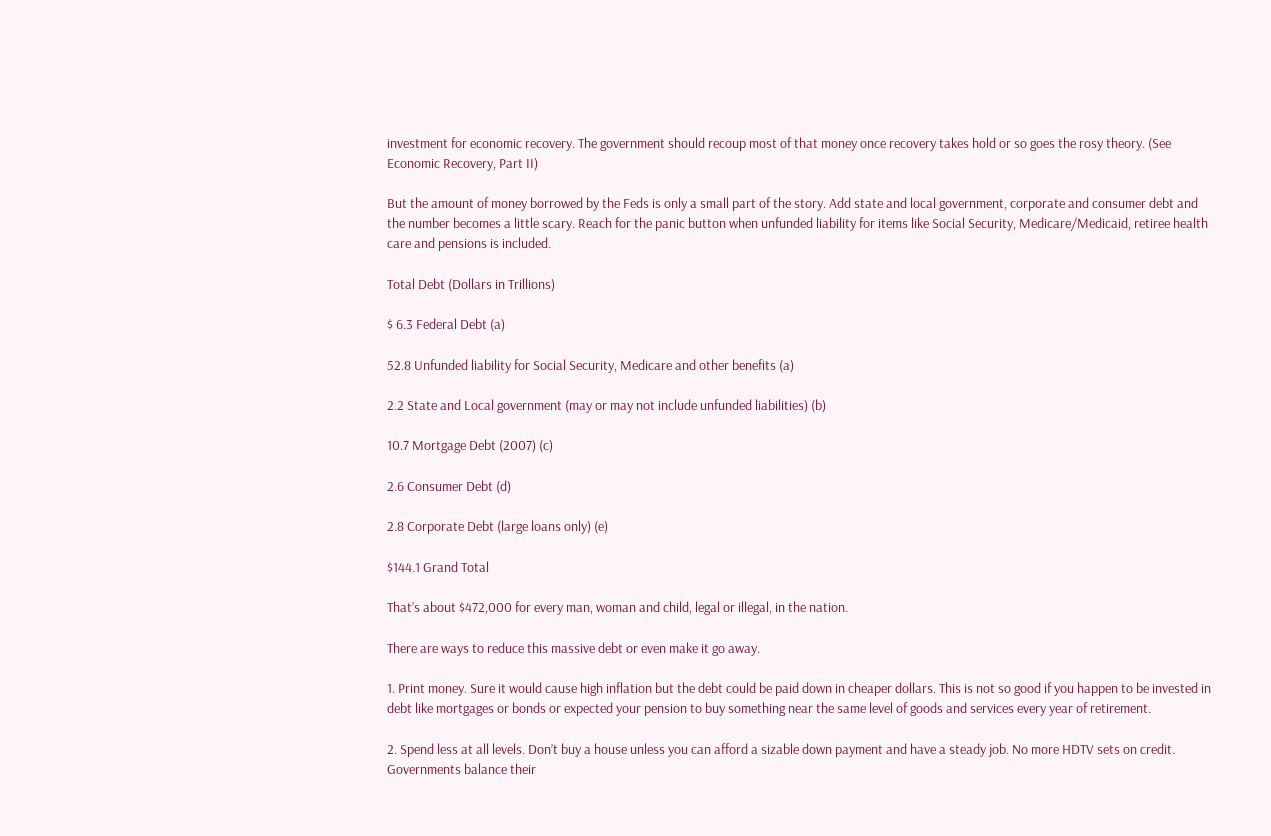investment for economic recovery. The government should recoup most of that money once recovery takes hold or so goes the rosy theory. (See Economic Recovery, Part II)

But the amount of money borrowed by the Feds is only a small part of the story. Add state and local government, corporate and consumer debt and the number becomes a little scary. Reach for the panic button when unfunded liability for items like Social Security, Medicare/Medicaid, retiree health care and pensions is included.

Total Debt (Dollars in Trillions)

$ 6.3 Federal Debt (a)

52.8 Unfunded liability for Social Security, Medicare and other benefits (a)

2.2 State and Local government (may or may not include unfunded liabilities) (b)

10.7 Mortgage Debt (2007) (c)

2.6 Consumer Debt (d)

2.8 Corporate Debt (large loans only) (e)

$144.1 Grand Total

That’s about $472,000 for every man, woman and child, legal or illegal, in the nation.

There are ways to reduce this massive debt or even make it go away.

1. Print money. Sure it would cause high inflation but the debt could be paid down in cheaper dollars. This is not so good if you happen to be invested in debt like mortgages or bonds or expected your pension to buy something near the same level of goods and services every year of retirement.

2. Spend less at all levels. Don’t buy a house unless you can afford a sizable down payment and have a steady job. No more HDTV sets on credit. Governments balance their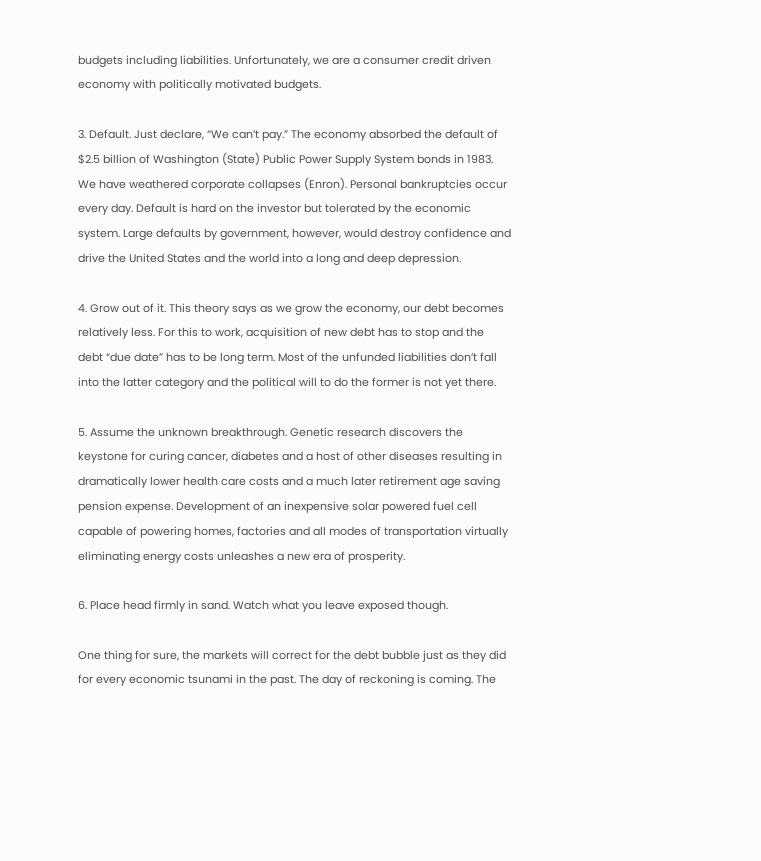budgets including liabilities. Unfortunately, we are a consumer credit driven economy with politically motivated budgets.

3. Default. Just declare, “We can’t pay.” The economy absorbed the default of $2.5 billion of Washington (State) Public Power Supply System bonds in 1983. We have weathered corporate collapses (Enron). Personal bankruptcies occur every day. Default is hard on the investor but tolerated by the economic system. Large defaults by government, however, would destroy confidence and drive the United States and the world into a long and deep depression.

4. Grow out of it. This theory says as we grow the economy, our debt becomes relatively less. For this to work, acquisition of new debt has to stop and the debt “due date” has to be long term. Most of the unfunded liabilities don’t fall into the latter category and the political will to do the former is not yet there.

5. Assume the unknown breakthrough. Genetic research discovers the keystone for curing cancer, diabetes and a host of other diseases resulting in dramatically lower health care costs and a much later retirement age saving pension expense. Development of an inexpensive solar powered fuel cell capable of powering homes, factories and all modes of transportation virtually eliminating energy costs unleashes a new era of prosperity.

6. Place head firmly in sand. Watch what you leave exposed though.

One thing for sure, the markets will correct for the debt bubble just as they did for every economic tsunami in the past. The day of reckoning is coming. The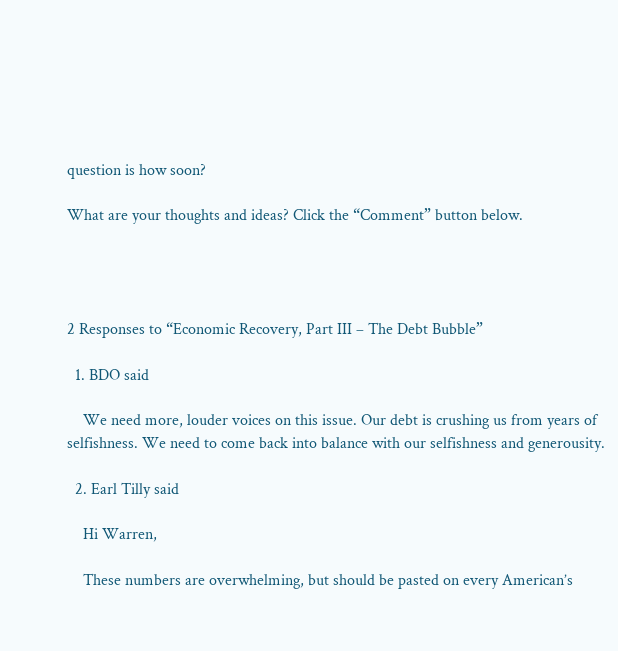question is how soon?

What are your thoughts and ideas? Click the “Comment” button below.




2 Responses to “Economic Recovery, Part III – The Debt Bubble”

  1. BDO said

    We need more, louder voices on this issue. Our debt is crushing us from years of selfishness. We need to come back into balance with our selfishness and generousity.

  2. Earl Tilly said

    Hi Warren,

    These numbers are overwhelming, but should be pasted on every American’s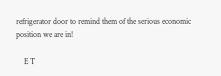refrigerator door to remind them of the serious economic position we are in!

    E T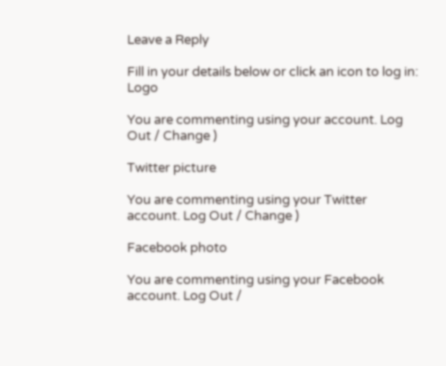Leave a Reply

Fill in your details below or click an icon to log in: Logo

You are commenting using your account. Log Out / Change )

Twitter picture

You are commenting using your Twitter account. Log Out / Change )

Facebook photo

You are commenting using your Facebook account. Log Out /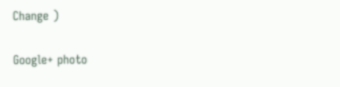Change )

Google+ photo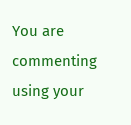You are commenting using your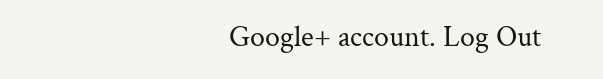Google+ account. Log Out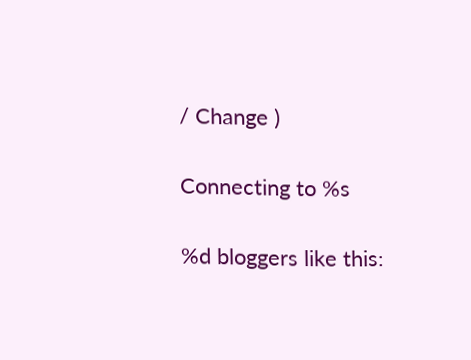/ Change )

Connecting to %s

%d bloggers like this: